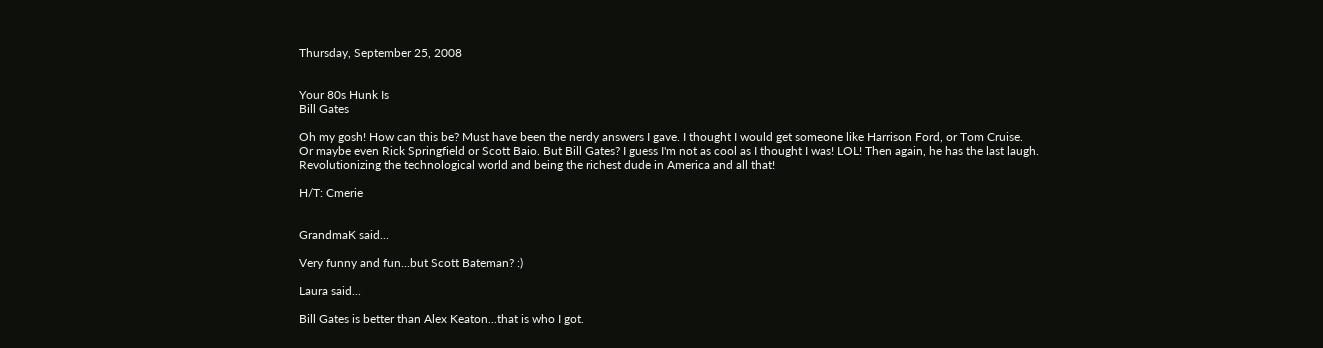Thursday, September 25, 2008


Your 80s Hunk Is
Bill Gates

Oh my gosh! How can this be? Must have been the nerdy answers I gave. I thought I would get someone like Harrison Ford, or Tom Cruise. Or maybe even Rick Springfield or Scott Baio. But Bill Gates? I guess I'm not as cool as I thought I was! LOL! Then again, he has the last laugh. Revolutionizing the technological world and being the richest dude in America and all that!

H/T: Cmerie


GrandmaK said...

Very funny and fun...but Scott Bateman? :)

Laura said...

Bill Gates is better than Alex Keaton...that is who I got.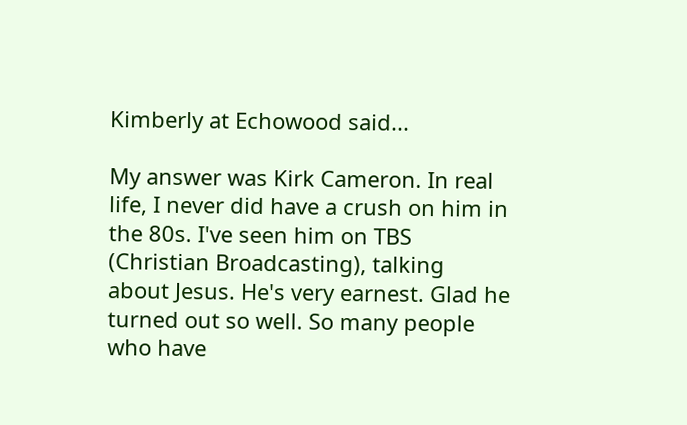Kimberly at Echowood said...

My answer was Kirk Cameron. In real life, I never did have a crush on him in the 80s. I've seen him on TBS (Christian Broadcasting), talking about Jesus. He's very earnest. Glad he turned out so well. So many people who have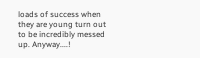loads of success when they are young turn out to be incredibly messed up. Anyway....!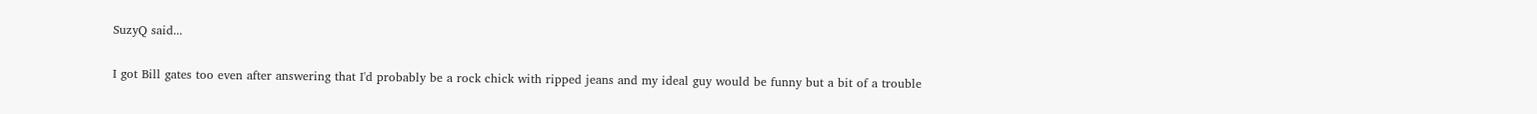SuzyQ said...

I got Bill gates too even after answering that I'd probably be a rock chick with ripped jeans and my ideal guy would be funny but a bit of a trouble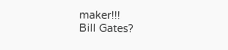maker!!!
Bill Gates?